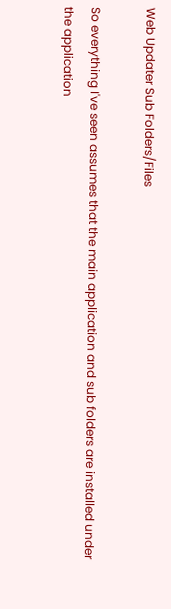Web Updater Sub Folders/Files

So everything I've seen assumes that the main application and sub folders are installed under
the application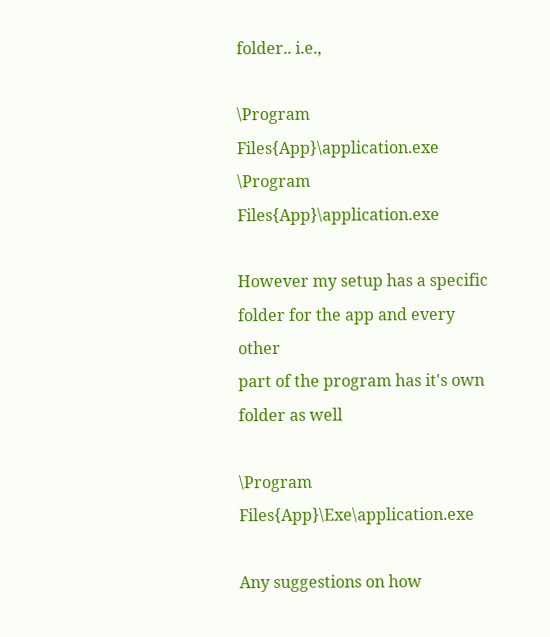folder.. i.e.,

\Program Files{App}\application.exe
\Program Files{App}\application.exe

However my setup has a specific folder for the app and every other
part of the program has it's own folder as well

\Program Files{App}\Exe\application.exe

Any suggestions on how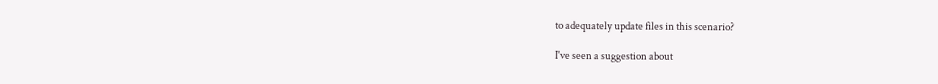to adequately update files in this scenario?

I've seen a suggestion about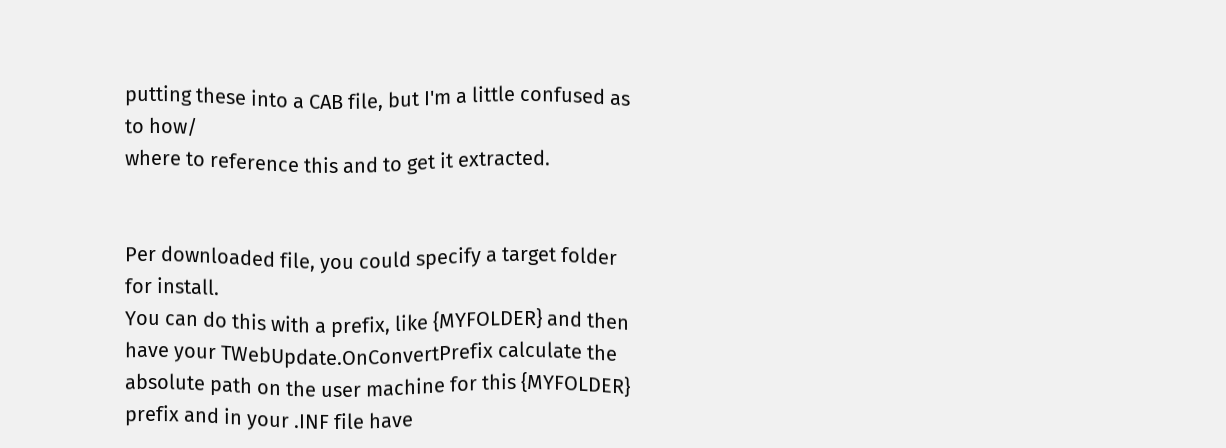putting these into a CAB file, but I'm a little confused as to how/
where to reference this and to get it extracted.


Per downloaded file, you could specify a target folder for install.
You can do this with a prefix, like {MYFOLDER} and then have your TWebUpdate.OnConvertPrefix calculate the absolute path on the user machine for this {MYFOLDER} prefix and in your .INF file have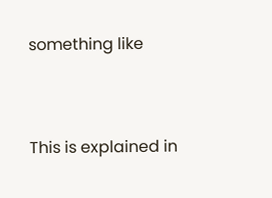something like


This is explained in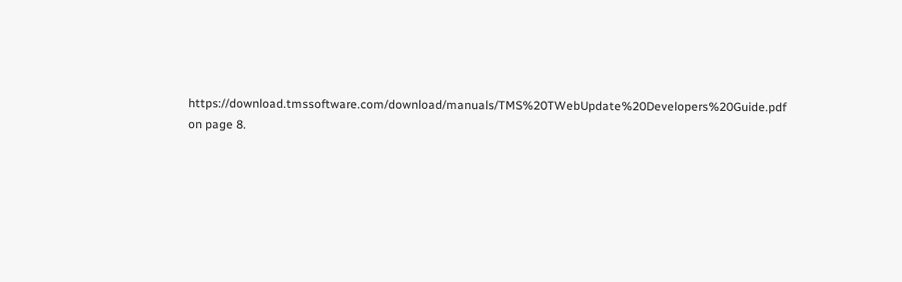https://download.tmssoftware.com/download/manuals/TMS%20TWebUpdate%20Developers%20Guide.pdf on page 8.